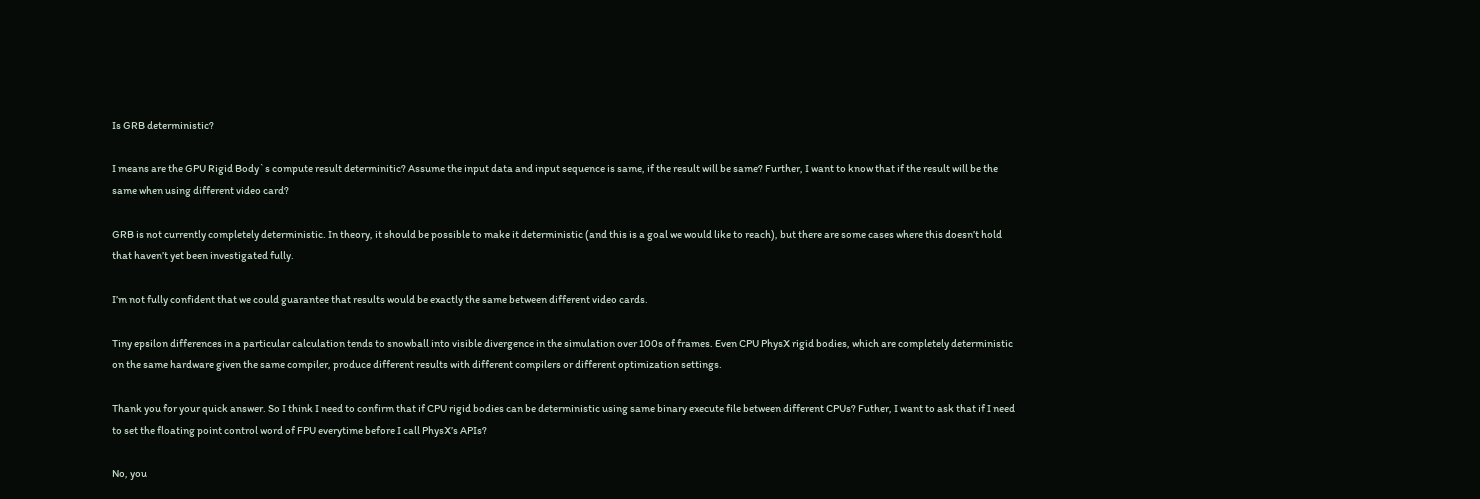Is GRB deterministic?

I means are the GPU Rigid Body`s compute result determinitic? Assume the input data and input sequence is same, if the result will be same? Further, I want to know that if the result will be the same when using different video card?

GRB is not currently completely deterministic. In theory, it should be possible to make it deterministic (and this is a goal we would like to reach), but there are some cases where this doesn’t hold that haven’t yet been investigated fully.

I’m not fully confident that we could guarantee that results would be exactly the same between different video cards.

Tiny epsilon differences in a particular calculation tends to snowball into visible divergence in the simulation over 100s of frames. Even CPU PhysX rigid bodies, which are completely deterministic on the same hardware given the same compiler, produce different results with different compilers or different optimization settings.

Thank you for your quick answer. So I think I need to confirm that if CPU rigid bodies can be deterministic using same binary execute file between different CPUs? Futher, I want to ask that if I need to set the floating point control word of FPU everytime before I call PhysX’s APIs?

No, you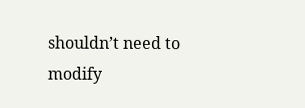shouldn’t need to modify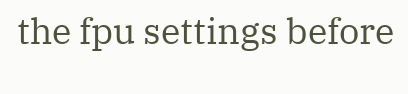the fpu settings before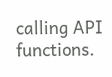calling API functions.